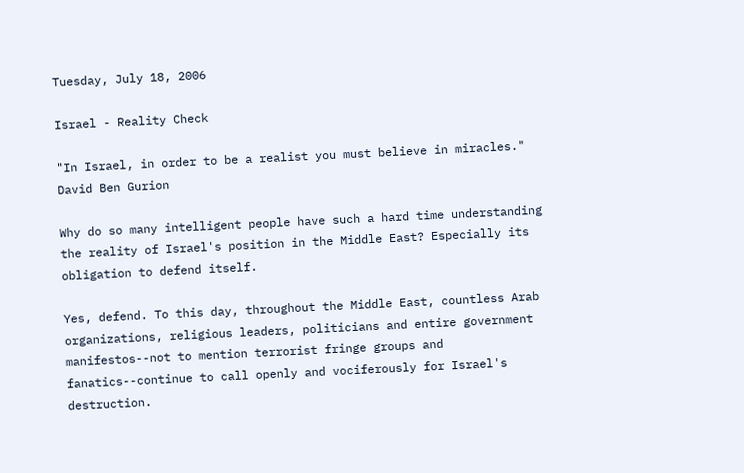Tuesday, July 18, 2006

Israel - Reality Check

"In Israel, in order to be a realist you must believe in miracles." David Ben Gurion

Why do so many intelligent people have such a hard time understanding the reality of Israel's position in the Middle East? Especially its obligation to defend itself.

Yes, defend. To this day, throughout the Middle East, countless Arab organizations, religious leaders, politicians and entire government manifestos--not to mention terrorist fringe groups and fanatics--continue to call openly and vociferously for Israel's destruction.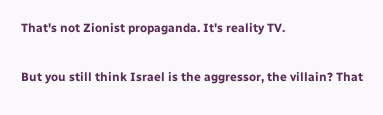That's not Zionist propaganda. It's reality TV.

But you still think Israel is the aggressor, the villain? That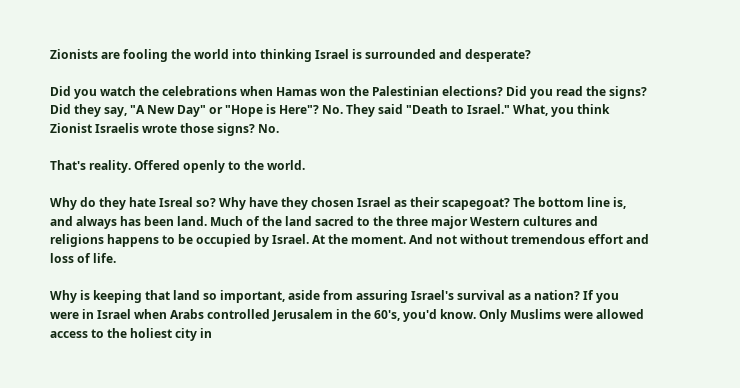Zionists are fooling the world into thinking Israel is surrounded and desperate?

Did you watch the celebrations when Hamas won the Palestinian elections? Did you read the signs? Did they say, "A New Day" or "Hope is Here"? No. They said "Death to Israel." What, you think Zionist Israelis wrote those signs? No.

That's reality. Offered openly to the world.

Why do they hate Isreal so? Why have they chosen Israel as their scapegoat? The bottom line is, and always has been land. Much of the land sacred to the three major Western cultures and religions happens to be occupied by Israel. At the moment. And not without tremendous effort and loss of life.

Why is keeping that land so important, aside from assuring Israel's survival as a nation? If you were in Israel when Arabs controlled Jerusalem in the 60's, you'd know. Only Muslims were allowed access to the holiest city in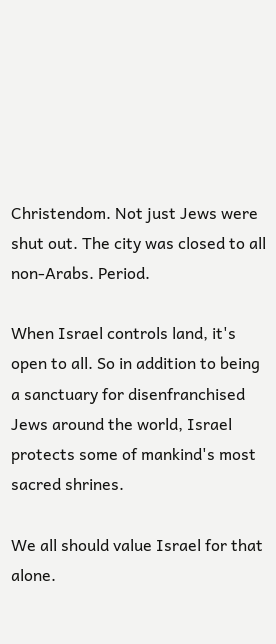Christendom. Not just Jews were shut out. The city was closed to all non-Arabs. Period.

When Israel controls land, it's open to all. So in addition to being a sanctuary for disenfranchised Jews around the world, Israel protects some of mankind's most sacred shrines.

We all should value Israel for that alone.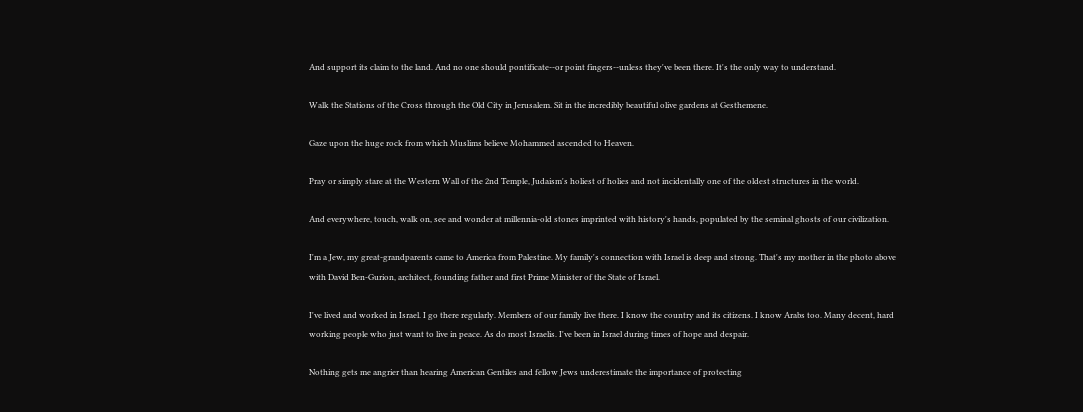And support its claim to the land. And no one should pontificate--or point fingers--unless they've been there. It's the only way to understand.

Walk the Stations of the Cross through the Old City in Jerusalem. Sit in the incredibly beautiful olive gardens at Gesthemene.

Gaze upon the huge rock from which Muslims believe Mohammed ascended to Heaven.

Pray or simply stare at the Western Wall of the 2nd Temple, Judaism's holiest of holies and not incidentally one of the oldest structures in the world.

And everywhere, touch, walk on, see and wonder at millennia-old stones imprinted with history's hands, populated by the seminal ghosts of our civilization.

I'm a Jew, my great-grandparents came to America from Palestine. My family's connection with Israel is deep and strong. That's my mother in the photo above with David Ben-Gurion, architect, founding father and first Prime Minister of the State of Israel.

I've lived and worked in Israel. I go there regularly. Members of our family live there. I know the country and its citizens. I know Arabs too. Many decent, hard working people who just want to live in peace. As do most Israelis. I've been in Israel during times of hope and despair.

Nothing gets me angrier than hearing American Gentiles and fellow Jews underestimate the importance of protecting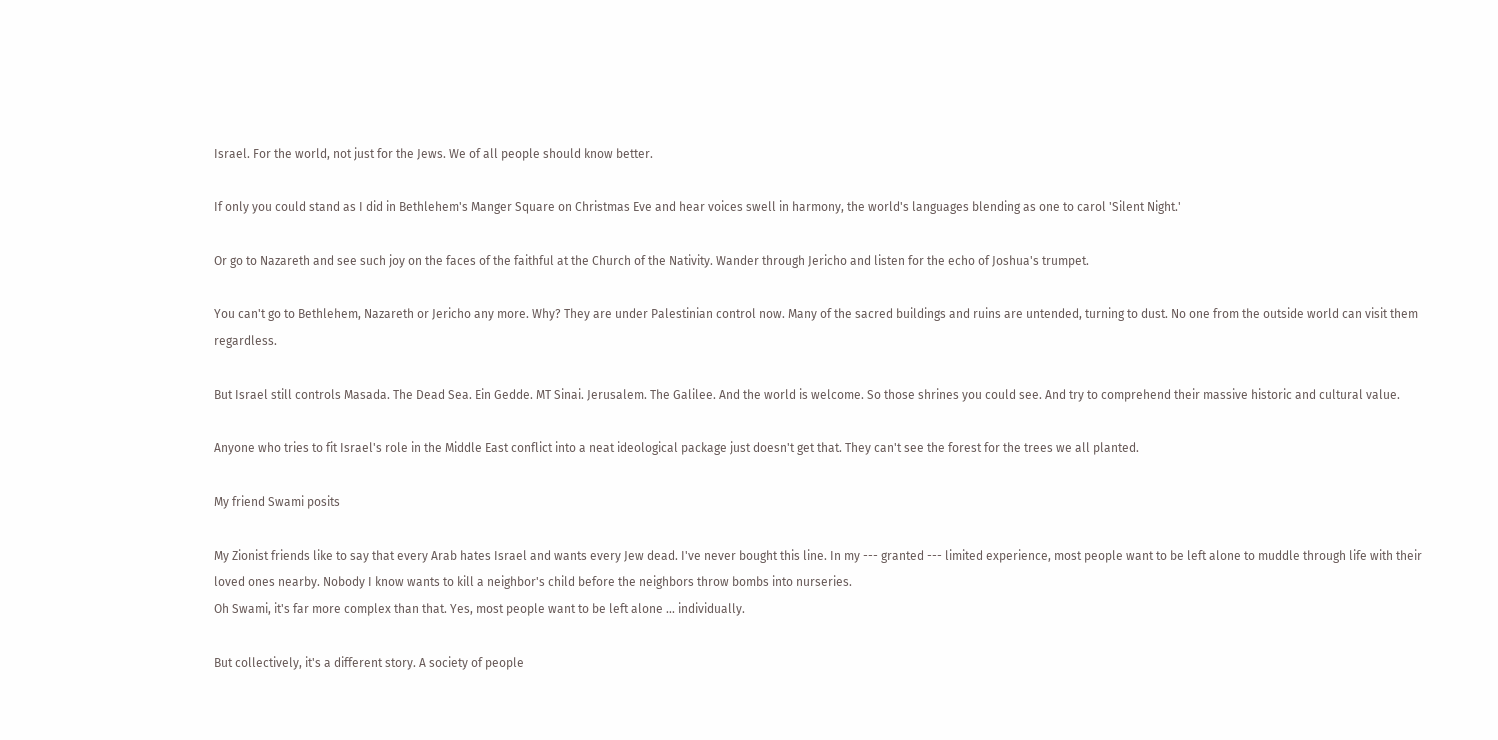Israel. For the world, not just for the Jews. We of all people should know better.

If only you could stand as I did in Bethlehem's Manger Square on Christmas Eve and hear voices swell in harmony, the world's languages blending as one to carol 'Silent Night.'

Or go to Nazareth and see such joy on the faces of the faithful at the Church of the Nativity. Wander through Jericho and listen for the echo of Joshua's trumpet.

You can't go to Bethlehem, Nazareth or Jericho any more. Why? They are under Palestinian control now. Many of the sacred buildings and ruins are untended, turning to dust. No one from the outside world can visit them regardless.

But Israel still controls Masada. The Dead Sea. Ein Gedde. MT Sinai. Jerusalem. The Galilee. And the world is welcome. So those shrines you could see. And try to comprehend their massive historic and cultural value.

Anyone who tries to fit Israel's role in the Middle East conflict into a neat ideological package just doesn't get that. They can't see the forest for the trees we all planted.

My friend Swami posits

My Zionist friends like to say that every Arab hates Israel and wants every Jew dead. I've never bought this line. In my --- granted --- limited experience, most people want to be left alone to muddle through life with their loved ones nearby. Nobody I know wants to kill a neighbor's child before the neighbors throw bombs into nurseries.
Oh Swami, it's far more complex than that. Yes, most people want to be left alone ... individually.

But collectively, it's a different story. A society of people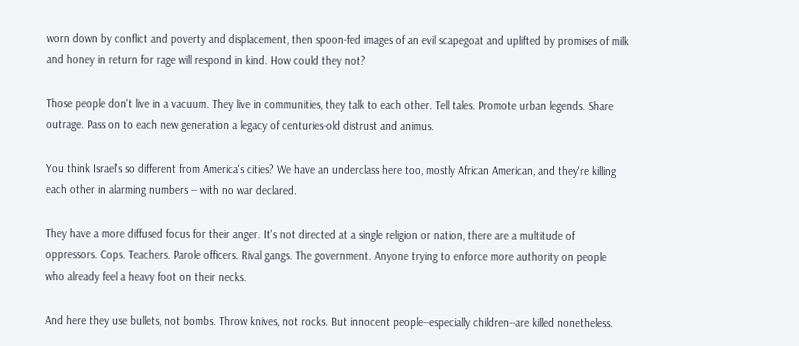worn down by conflict and poverty and displacement, then spoon-fed images of an evil scapegoat and uplifted by promises of milk and honey in return for rage will respond in kind. How could they not?

Those people don't live in a vacuum. They live in communities, they talk to each other. Tell tales. Promote urban legends. Share outrage. Pass on to each new generation a legacy of centuries-old distrust and animus.

You think Israel's so different from America's cities? We have an underclass here too, mostly African American, and they're killing each other in alarming numbers -- with no war declared.

They have a more diffused focus for their anger. It's not directed at a single religion or nation, there are a multitude of oppressors. Cops. Teachers. Parole officers. Rival gangs. The government. Anyone trying to enforce more authority on people who already feel a heavy foot on their necks.

And here they use bullets, not bombs. Throw knives, not rocks. But innocent people--especially children--are killed nonetheless.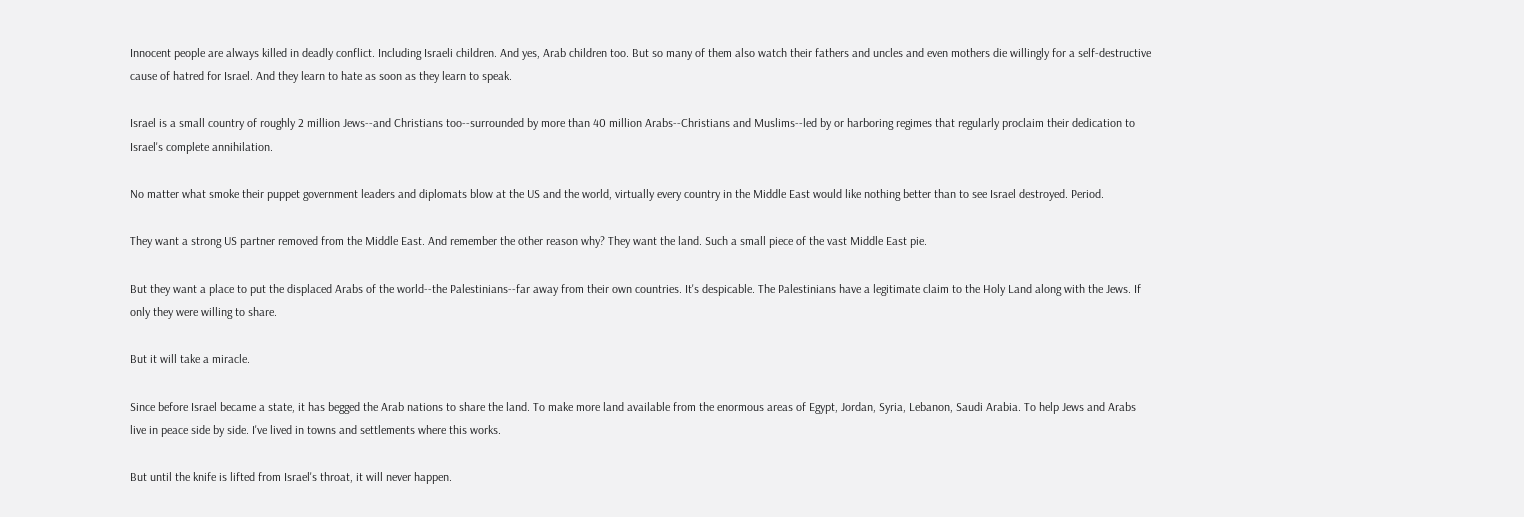Innocent people are always killed in deadly conflict. Including Israeli children. And yes, Arab children too. But so many of them also watch their fathers and uncles and even mothers die willingly for a self-destructive cause of hatred for Israel. And they learn to hate as soon as they learn to speak.

Israel is a small country of roughly 2 million Jews--and Christians too--surrounded by more than 40 million Arabs--Christians and Muslims--led by or harboring regimes that regularly proclaim their dedication to Israel's complete annihilation.

No matter what smoke their puppet government leaders and diplomats blow at the US and the world, virtually every country in the Middle East would like nothing better than to see Israel destroyed. Period.

They want a strong US partner removed from the Middle East. And remember the other reason why? They want the land. Such a small piece of the vast Middle East pie.

But they want a place to put the displaced Arabs of the world--the Palestinians--far away from their own countries. It's despicable. The Palestinians have a legitimate claim to the Holy Land along with the Jews. If only they were willing to share.

But it will take a miracle.

Since before Israel became a state, it has begged the Arab nations to share the land. To make more land available from the enormous areas of Egypt, Jordan, Syria, Lebanon, Saudi Arabia. To help Jews and Arabs live in peace side by side. I've lived in towns and settlements where this works.

But until the knife is lifted from Israel's throat, it will never happen.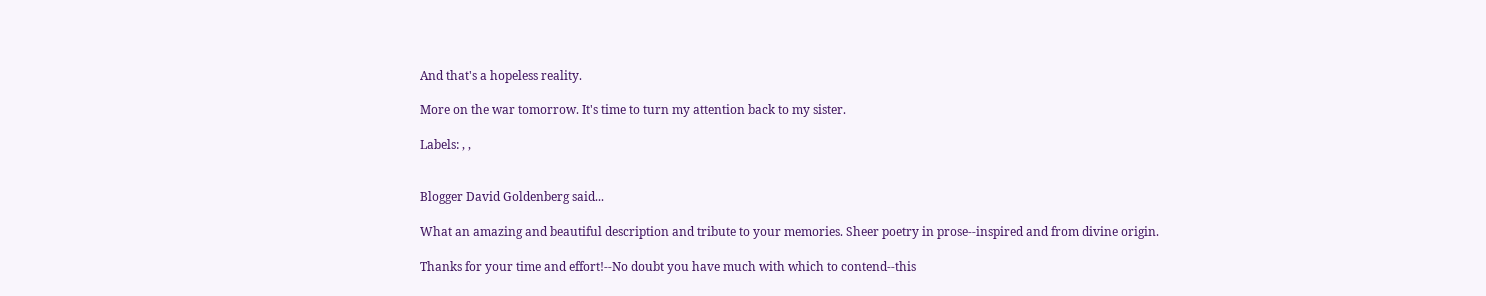And that's a hopeless reality.

More on the war tomorrow. It's time to turn my attention back to my sister.

Labels: , ,


Blogger David Goldenberg said...

What an amazing and beautiful description and tribute to your memories. Sheer poetry in prose--inspired and from divine origin.

Thanks for your time and effort!--No doubt you have much with which to contend--this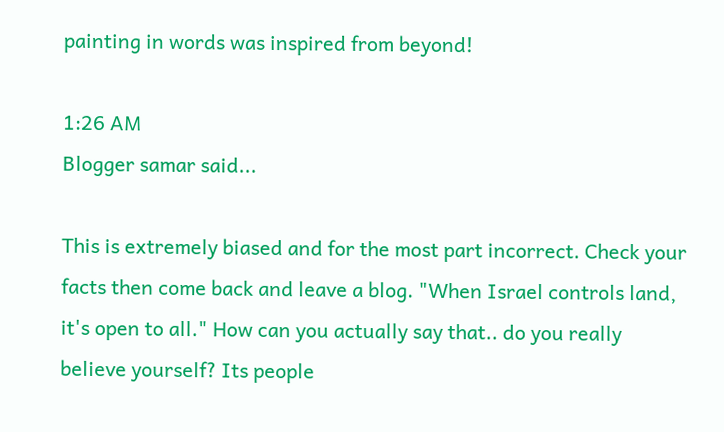painting in words was inspired from beyond!

1:26 AM
Blogger samar said...

This is extremely biased and for the most part incorrect. Check your facts then come back and leave a blog. "When Israel controls land, it's open to all." How can you actually say that.. do you really believe yourself? Its people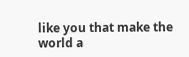like you that make the world a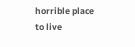horrible place to live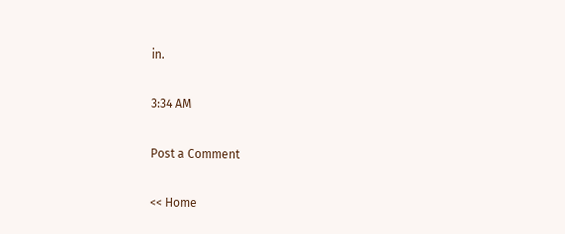in.

3:34 AM

Post a Comment

<< Home